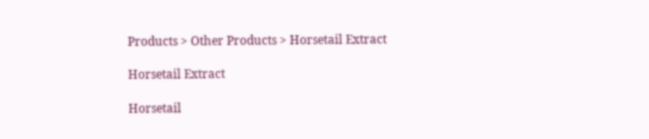Products > Other Products > Horsetail Extract

Horsetail Extract

Horsetail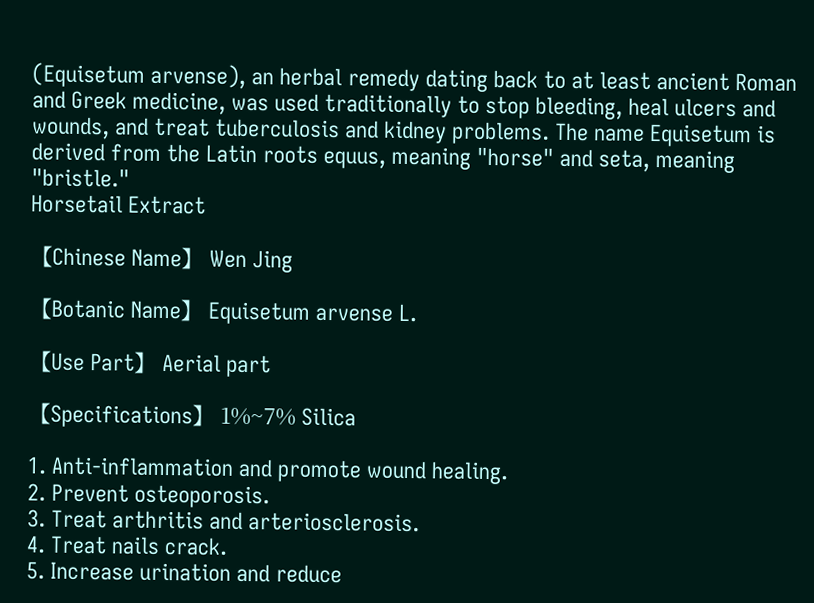(Equisetum arvense), an herbal remedy dating back to at least ancient Roman and Greek medicine, was used traditionally to stop bleeding, heal ulcers and wounds, and treat tuberculosis and kidney problems. The name Equisetum is derived from the Latin roots equus, meaning "horse" and seta, meaning "bristle."
Horsetail Extract

【Chinese Name】 Wen Jing

【Botanic Name】 Equisetum arvense L.

【Use Part】 Aerial part

【Specifications】 1%~7% Silica

1. Anti-inflammation and promote wound healing.
2. Prevent osteoporosis.
3. Treat arthritis and arteriosclerosis.
4. Treat nails crack.
5. Increase urination and reduce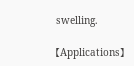swelling.

【Applications】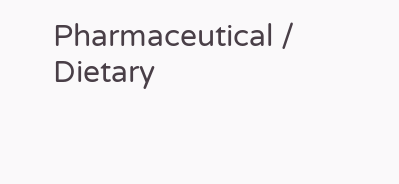Pharmaceutical / Dietary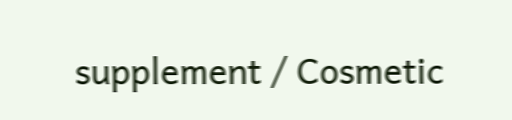supplement / Cosmetic